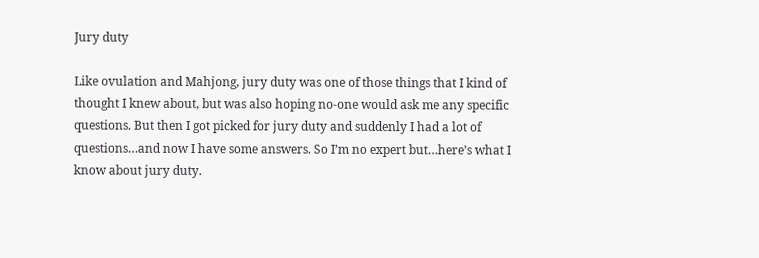Jury duty

Like ovulation and Mahjong, jury duty was one of those things that I kind of thought I knew about, but was also hoping no-one would ask me any specific questions. But then I got picked for jury duty and suddenly I had a lot of questions…and now I have some answers. So I’m no expert but…here’s what I know about jury duty.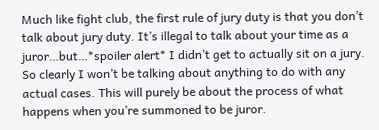Much like fight club, the first rule of jury duty is that you don’t talk about jury duty. It’s illegal to talk about your time as a juror…but…*spoiler alert* I didn’t get to actually sit on a jury. So clearly I won’t be talking about anything to do with any actual cases. This will purely be about the process of what happens when you’re summoned to be juror.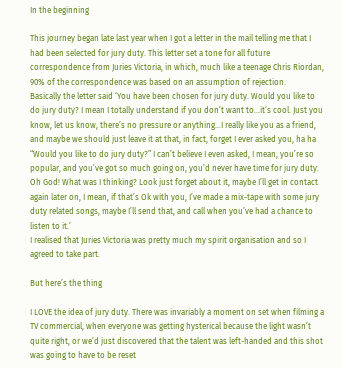In the beginning

This journey began late last year when I got a letter in the mail telling me that I had been selected for jury duty. This letter set a tone for all future correspondence from Juries Victoria, in which, much like a teenage Chris Riordan, 90% of the correspondence was based on an assumption of rejection.
Basically the letter said ‘You have been chosen for jury duty. Would you like to do jury duty? I mean I totally understand if you don’t want to…it’s cool. Just you know, let us know, there’s no pressure or anything…I really like you as a friend, and maybe we should just leave it at that, in fact, forget I ever asked you, ha ha “Would you like to do jury duty?” I can’t believe I even asked, I mean, you’re so popular, and you’ve got so much going on, you’d never have time for jury duty. Oh God! What was I thinking? Look just forget about it, maybe I’ll get in contact again later on, I mean, if that’s Ok with you, I’ve made a mix-tape with some jury duty related songs, maybe I’ll send that, and call when you’ve had a chance to listen to it.’
I realised that Juries Victoria was pretty much my spirit organisation and so I agreed to take part.

But here’s the thing

I LOVE the idea of jury duty. There was invariably a moment on set when filming a TV commercial, when everyone was getting hysterical because the light wasn’t quite right, or we’d just discovered that the talent was left-handed and this shot was going to have to be reset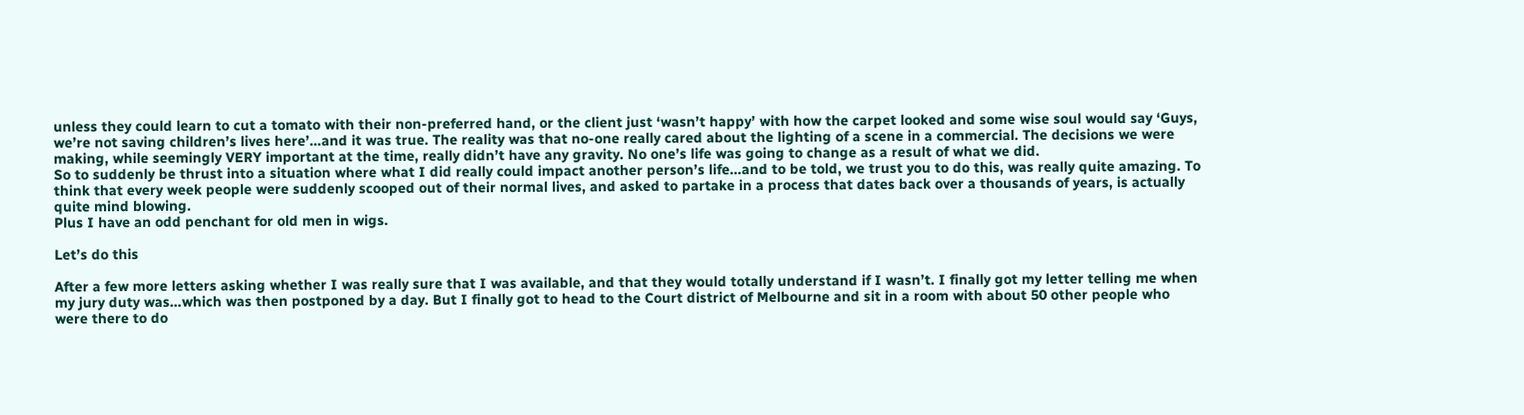unless they could learn to cut a tomato with their non-preferred hand, or the client just ‘wasn’t happy’ with how the carpet looked and some wise soul would say ‘Guys, we’re not saving children’s lives here’…and it was true. The reality was that no-one really cared about the lighting of a scene in a commercial. The decisions we were making, while seemingly VERY important at the time, really didn’t have any gravity. No one’s life was going to change as a result of what we did.
So to suddenly be thrust into a situation where what I did really could impact another person’s life…and to be told, we trust you to do this, was really quite amazing. To think that every week people were suddenly scooped out of their normal lives, and asked to partake in a process that dates back over a thousands of years, is actually quite mind blowing.
Plus I have an odd penchant for old men in wigs.

Let’s do this

After a few more letters asking whether I was really sure that I was available, and that they would totally understand if I wasn’t. I finally got my letter telling me when my jury duty was…which was then postponed by a day. But I finally got to head to the Court district of Melbourne and sit in a room with about 50 other people who were there to do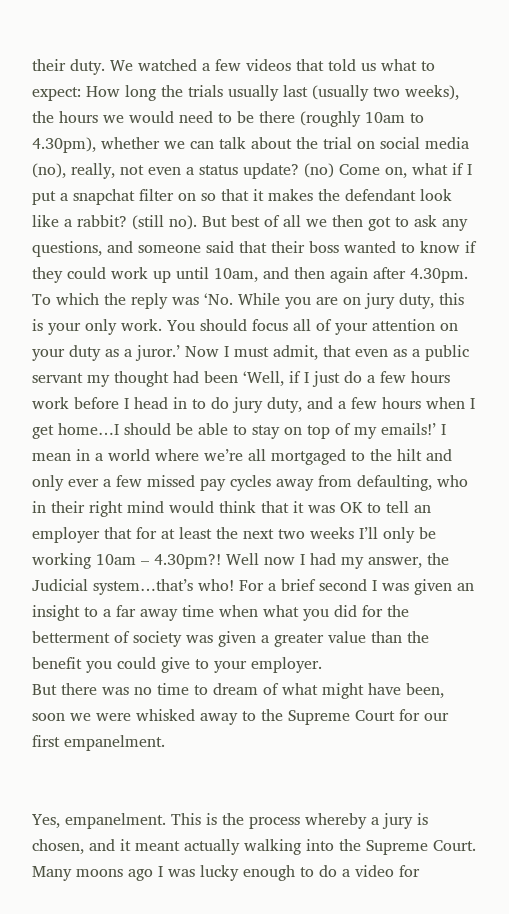their duty. We watched a few videos that told us what to expect: How long the trials usually last (usually two weeks), the hours we would need to be there (roughly 10am to 4.30pm), whether we can talk about the trial on social media (no), really, not even a status update? (no) Come on, what if I put a snapchat filter on so that it makes the defendant look like a rabbit? (still no). But best of all we then got to ask any questions, and someone said that their boss wanted to know if they could work up until 10am, and then again after 4.30pm. To which the reply was ‘No. While you are on jury duty, this is your only work. You should focus all of your attention on your duty as a juror.’ Now I must admit, that even as a public servant my thought had been ‘Well, if I just do a few hours work before I head in to do jury duty, and a few hours when I get home…I should be able to stay on top of my emails!’ I mean in a world where we’re all mortgaged to the hilt and only ever a few missed pay cycles away from defaulting, who in their right mind would think that it was OK to tell an employer that for at least the next two weeks I’ll only be working 10am – 4.30pm?! Well now I had my answer, the Judicial system…that’s who! For a brief second I was given an insight to a far away time when what you did for the betterment of society was given a greater value than the benefit you could give to your employer.
But there was no time to dream of what might have been, soon we were whisked away to the Supreme Court for our first empanelment.


Yes, empanelment. This is the process whereby a jury is chosen, and it meant actually walking into the Supreme Court. Many moons ago I was lucky enough to do a video for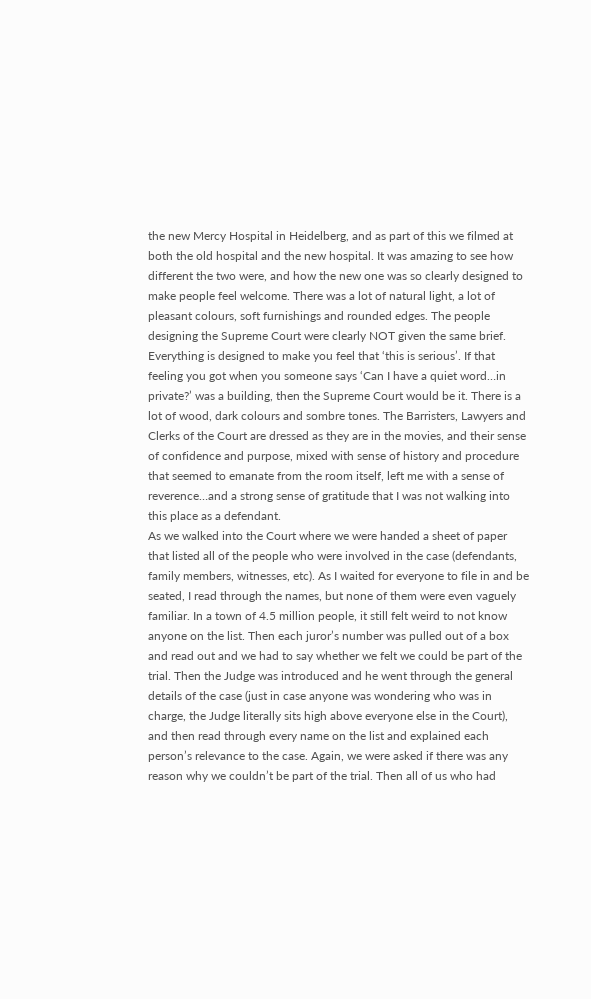the new Mercy Hospital in Heidelberg, and as part of this we filmed at both the old hospital and the new hospital. It was amazing to see how different the two were, and how the new one was so clearly designed to make people feel welcome. There was a lot of natural light, a lot of pleasant colours, soft furnishings and rounded edges. The people designing the Supreme Court were clearly NOT given the same brief. Everything is designed to make you feel that ‘this is serious’. If that feeling you got when you someone says ‘Can I have a quiet word…in private?’ was a building, then the Supreme Court would be it. There is a lot of wood, dark colours and sombre tones. The Barristers, Lawyers and Clerks of the Court are dressed as they are in the movies, and their sense of confidence and purpose, mixed with sense of history and procedure that seemed to emanate from the room itself, left me with a sense of reverence…and a strong sense of gratitude that I was not walking into this place as a defendant.
As we walked into the Court where we were handed a sheet of paper that listed all of the people who were involved in the case (defendants, family members, witnesses, etc). As I waited for everyone to file in and be seated, I read through the names, but none of them were even vaguely familiar. In a town of 4.5 million people, it still felt weird to not know anyone on the list. Then each juror’s number was pulled out of a box and read out and we had to say whether we felt we could be part of the trial. Then the Judge was introduced and he went through the general details of the case (just in case anyone was wondering who was in charge, the Judge literally sits high above everyone else in the Court), and then read through every name on the list and explained each person’s relevance to the case. Again, we were asked if there was any reason why we couldn’t be part of the trial. Then all of us who had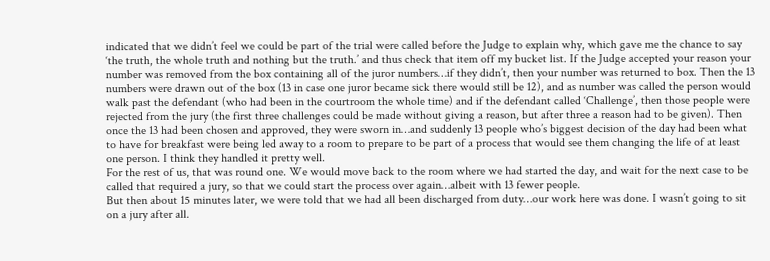indicated that we didn’t feel we could be part of the trial were called before the Judge to explain why, which gave me the chance to say ‘the truth, the whole truth and nothing but the truth.’ and thus check that item off my bucket list. If the Judge accepted your reason your number was removed from the box containing all of the juror numbers…if they didn’t, then your number was returned to box. Then the 13 numbers were drawn out of the box (13 in case one juror became sick there would still be 12), and as number was called the person would walk past the defendant (who had been in the courtroom the whole time) and if the defendant called ‘Challenge’, then those people were rejected from the jury (the first three challenges could be made without giving a reason, but after three a reason had to be given). Then once the 13 had been chosen and approved, they were sworn in…and suddenly 13 people who’s biggest decision of the day had been what to have for breakfast were being led away to a room to prepare to be part of a process that would see them changing the life of at least one person. I think they handled it pretty well.
For the rest of us, that was round one. We would move back to the room where we had started the day, and wait for the next case to be called that required a jury, so that we could start the process over again…albeit with 13 fewer people.
But then about 15 minutes later, we were told that we had all been discharged from duty…our work here was done. I wasn’t going to sit on a jury after all.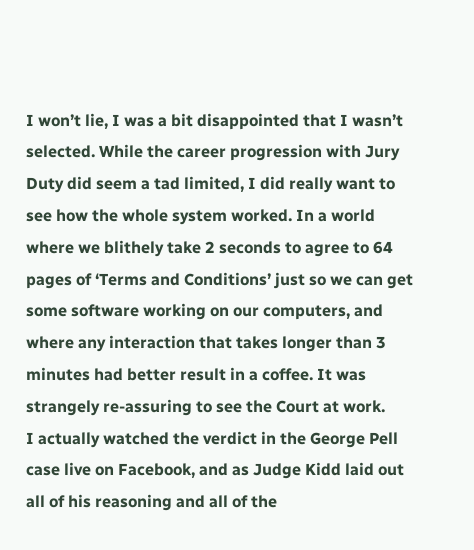I won’t lie, I was a bit disappointed that I wasn’t selected. While the career progression with Jury Duty did seem a tad limited, I did really want to see how the whole system worked. In a world where we blithely take 2 seconds to agree to 64 pages of ‘Terms and Conditions’ just so we can get some software working on our computers, and where any interaction that takes longer than 3 minutes had better result in a coffee. It was strangely re-assuring to see the Court at work.
I actually watched the verdict in the George Pell case live on Facebook, and as Judge Kidd laid out all of his reasoning and all of the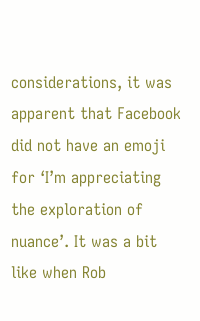considerations, it was apparent that Facebook did not have an emoji for ‘I’m appreciating the exploration of nuance’. It was a bit like when Rob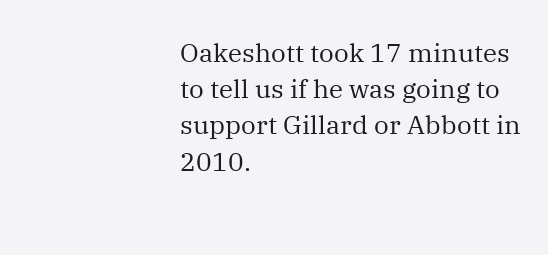Oakeshott took 17 minutes to tell us if he was going to support Gillard or Abbott in 2010.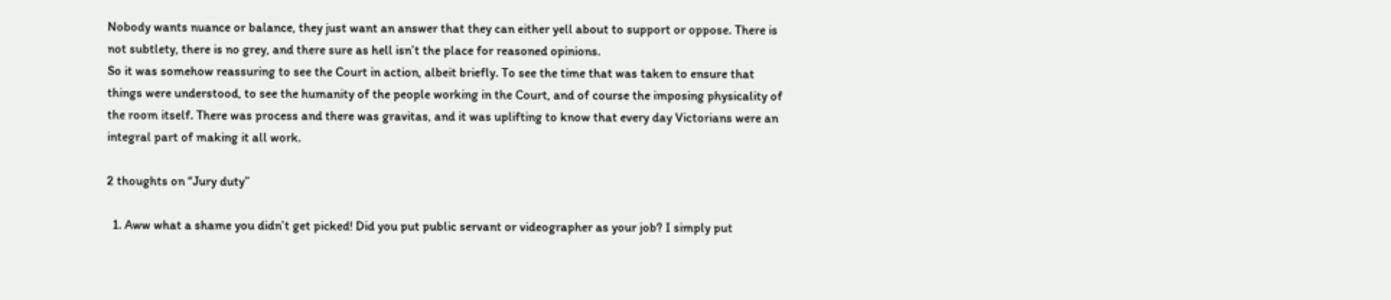Nobody wants nuance or balance, they just want an answer that they can either yell about to support or oppose. There is not subtlety, there is no grey, and there sure as hell isn’t the place for reasoned opinions.
So it was somehow reassuring to see the Court in action, albeit briefly. To see the time that was taken to ensure that things were understood, to see the humanity of the people working in the Court, and of course the imposing physicality of the room itself. There was process and there was gravitas, and it was uplifting to know that every day Victorians were an integral part of making it all work.

2 thoughts on “Jury duty”

  1. Aww what a shame you didn’t get picked! Did you put public servant or videographer as your job? I simply put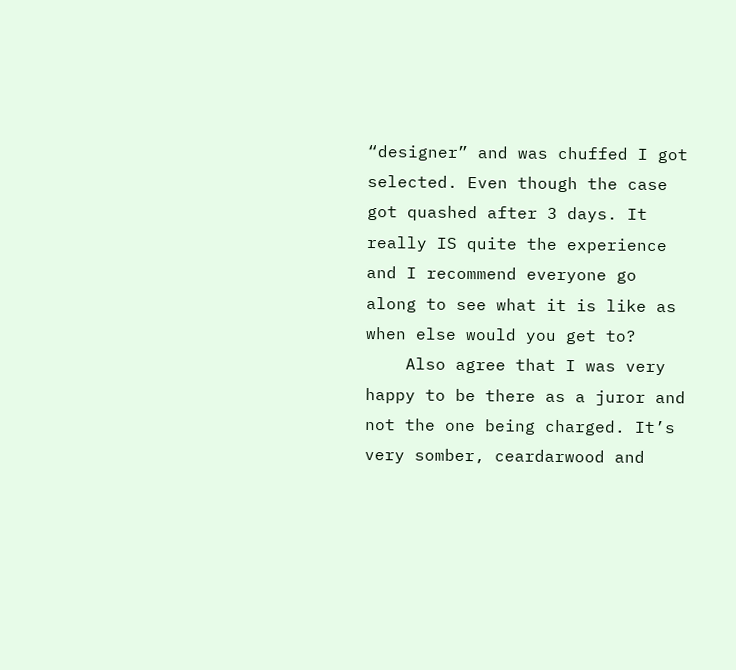“designer” and was chuffed I got selected. Even though the case got quashed after 3 days. It really IS quite the experience and I recommend everyone go along to see what it is like as when else would you get to?
    Also agree that I was very happy to be there as a juror and not the one being charged. It’s very somber, ceardarwood and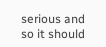serious and so it should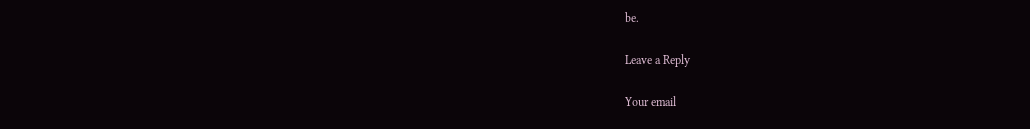be.

Leave a Reply

Your email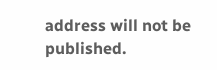address will not be published.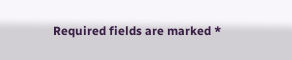Required fields are marked *